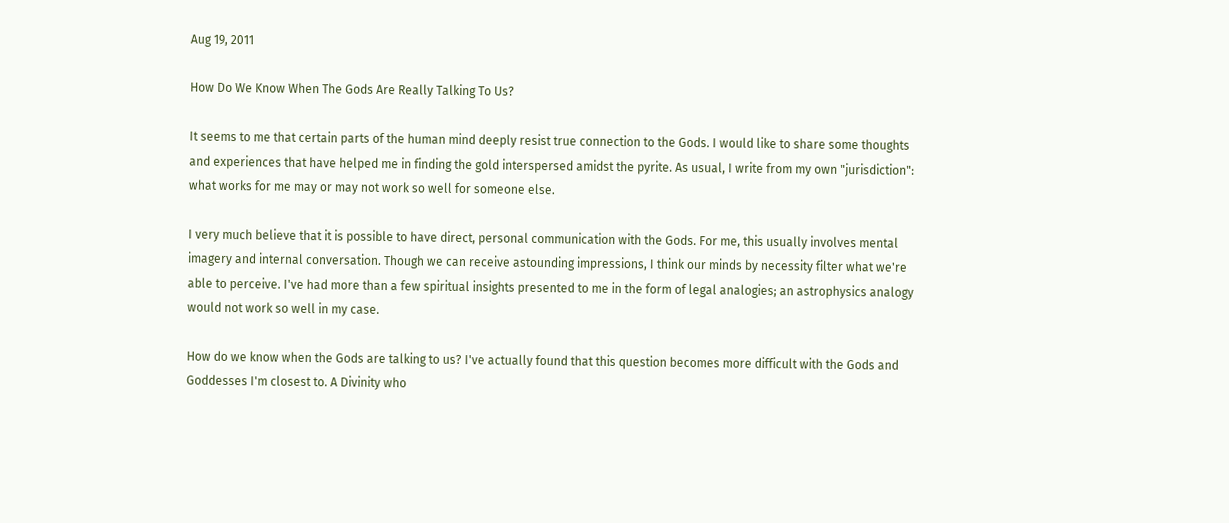Aug 19, 2011

How Do We Know When The Gods Are Really Talking To Us?

It seems to me that certain parts of the human mind deeply resist true connection to the Gods. I would like to share some thoughts and experiences that have helped me in finding the gold interspersed amidst the pyrite. As usual, I write from my own "jurisdiction": what works for me may or may not work so well for someone else.

I very much believe that it is possible to have direct, personal communication with the Gods. For me, this usually involves mental imagery and internal conversation. Though we can receive astounding impressions, I think our minds by necessity filter what we're able to perceive. I've had more than a few spiritual insights presented to me in the form of legal analogies; an astrophysics analogy would not work so well in my case.

How do we know when the Gods are talking to us? I've actually found that this question becomes more difficult with the Gods and Goddesses I'm closest to. A Divinity who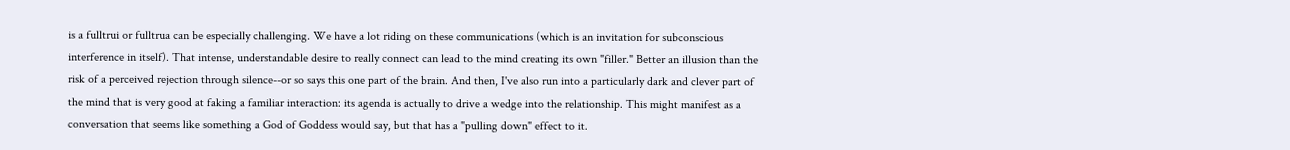is a fulltrui or fulltrua can be especially challenging. We have a lot riding on these communications (which is an invitation for subconscious interference in itself). That intense, understandable desire to really connect can lead to the mind creating its own "filler." Better an illusion than the risk of a perceived rejection through silence--or so says this one part of the brain. And then, I've also run into a particularly dark and clever part of the mind that is very good at faking a familiar interaction: its agenda is actually to drive a wedge into the relationship. This might manifest as a conversation that seems like something a God of Goddess would say, but that has a "pulling down" effect to it.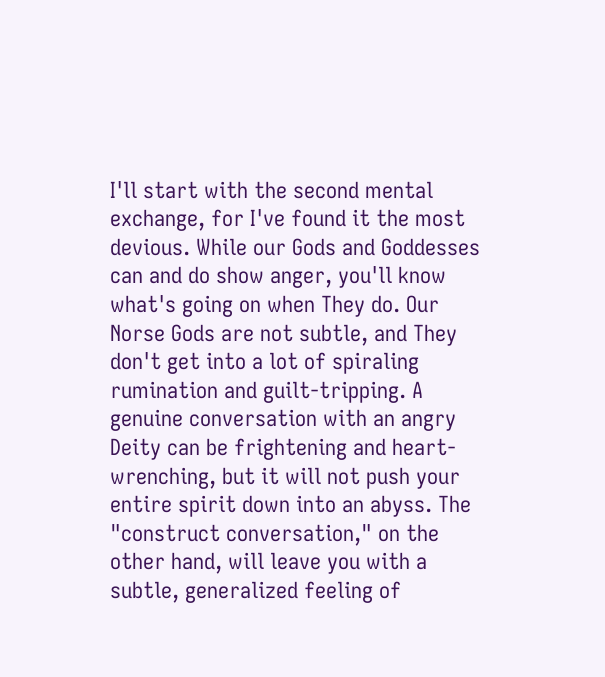I'll start with the second mental exchange, for I've found it the most devious. While our Gods and Goddesses can and do show anger, you'll know what's going on when They do. Our Norse Gods are not subtle, and They don't get into a lot of spiraling rumination and guilt-tripping. A genuine conversation with an angry Deity can be frightening and heart-wrenching, but it will not push your entire spirit down into an abyss. The "construct conversation," on the other hand, will leave you with a subtle, generalized feeling of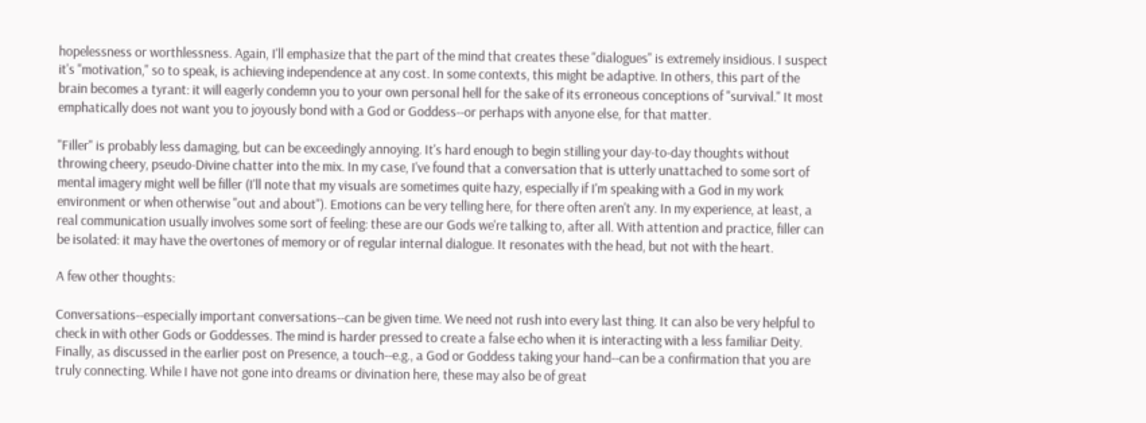hopelessness or worthlessness. Again, I'll emphasize that the part of the mind that creates these "dialogues" is extremely insidious. I suspect it's "motivation," so to speak, is achieving independence at any cost. In some contexts, this might be adaptive. In others, this part of the brain becomes a tyrant: it will eagerly condemn you to your own personal hell for the sake of its erroneous conceptions of "survival." It most emphatically does not want you to joyously bond with a God or Goddess--or perhaps with anyone else, for that matter.

"Filler" is probably less damaging, but can be exceedingly annoying. It's hard enough to begin stilling your day-to-day thoughts without throwing cheery, pseudo-Divine chatter into the mix. In my case, I've found that a conversation that is utterly unattached to some sort of mental imagery might well be filler (I'll note that my visuals are sometimes quite hazy, especially if I'm speaking with a God in my work environment or when otherwise "out and about"). Emotions can be very telling here, for there often aren't any. In my experience, at least, a real communication usually involves some sort of feeling: these are our Gods we're talking to, after all. With attention and practice, filler can be isolated: it may have the overtones of memory or of regular internal dialogue. It resonates with the head, but not with the heart.

A few other thoughts:

Conversations--especially important conversations--can be given time. We need not rush into every last thing. It can also be very helpful to check in with other Gods or Goddesses. The mind is harder pressed to create a false echo when it is interacting with a less familiar Deity. Finally, as discussed in the earlier post on Presence, a touch--e.g., a God or Goddess taking your hand--can be a confirmation that you are truly connecting. While I have not gone into dreams or divination here, these may also be of great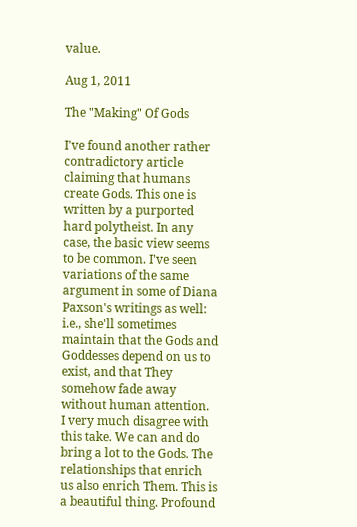value.

Aug 1, 2011

The "Making" Of Gods

I've found another rather contradictory article claiming that humans create Gods. This one is written by a purported hard polytheist. In any case, the basic view seems to be common. I've seen variations of the same argument in some of Diana Paxson's writings as well: i.e., she'll sometimes maintain that the Gods and Goddesses depend on us to exist, and that They somehow fade away without human attention.
I very much disagree with this take. We can and do bring a lot to the Gods. The relationships that enrich us also enrich Them. This is a beautiful thing. Profound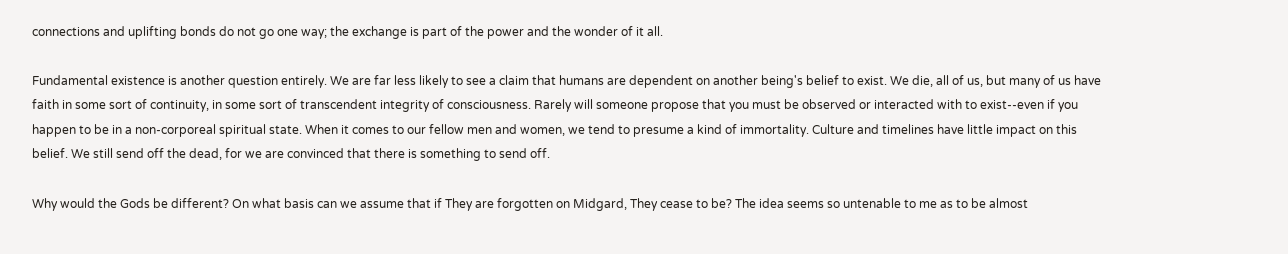connections and uplifting bonds do not go one way; the exchange is part of the power and the wonder of it all.

Fundamental existence is another question entirely. We are far less likely to see a claim that humans are dependent on another being's belief to exist. We die, all of us, but many of us have faith in some sort of continuity, in some sort of transcendent integrity of consciousness. Rarely will someone propose that you must be observed or interacted with to exist--even if you happen to be in a non-corporeal spiritual state. When it comes to our fellow men and women, we tend to presume a kind of immortality. Culture and timelines have little impact on this belief. We still send off the dead, for we are convinced that there is something to send off.

Why would the Gods be different? On what basis can we assume that if They are forgotten on Midgard, They cease to be? The idea seems so untenable to me as to be almost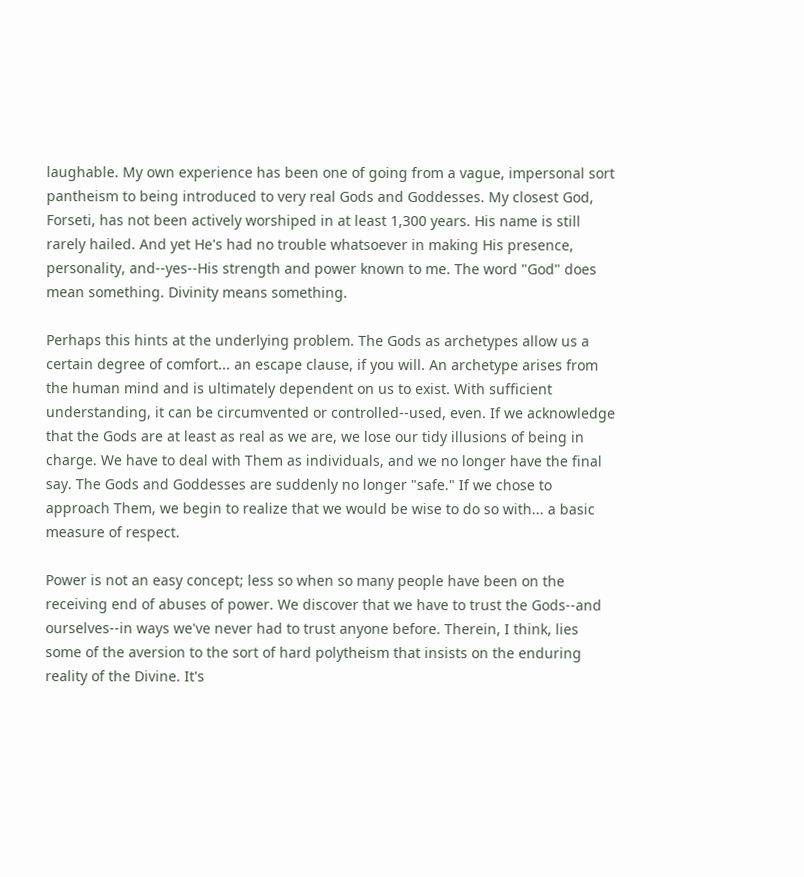laughable. My own experience has been one of going from a vague, impersonal sort pantheism to being introduced to very real Gods and Goddesses. My closest God, Forseti, has not been actively worshiped in at least 1,300 years. His name is still rarely hailed. And yet He's had no trouble whatsoever in making His presence, personality, and--yes--His strength and power known to me. The word "God" does mean something. Divinity means something.

Perhaps this hints at the underlying problem. The Gods as archetypes allow us a certain degree of comfort... an escape clause, if you will. An archetype arises from the human mind and is ultimately dependent on us to exist. With sufficient understanding, it can be circumvented or controlled--used, even. If we acknowledge that the Gods are at least as real as we are, we lose our tidy illusions of being in charge. We have to deal with Them as individuals, and we no longer have the final say. The Gods and Goddesses are suddenly no longer "safe." If we chose to approach Them, we begin to realize that we would be wise to do so with... a basic measure of respect.

Power is not an easy concept; less so when so many people have been on the receiving end of abuses of power. We discover that we have to trust the Gods--and ourselves--in ways we've never had to trust anyone before. Therein, I think, lies some of the aversion to the sort of hard polytheism that insists on the enduring reality of the Divine. It's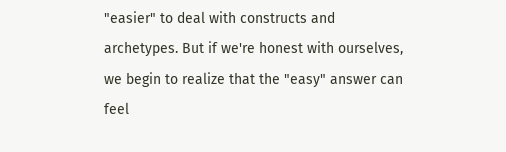"easier" to deal with constructs and archetypes. But if we're honest with ourselves, we begin to realize that the "easy" answer can feel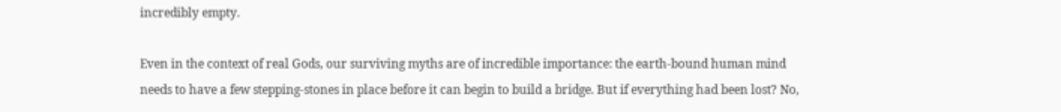incredibly empty.

Even in the context of real Gods, our surviving myths are of incredible importance: the earth-bound human mind needs to have a few stepping-stones in place before it can begin to build a bridge. But if everything had been lost? No,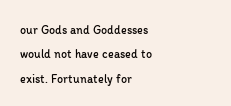our Gods and Goddesses would not have ceased to exist. Fortunately for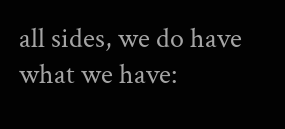all sides, we do have what we have: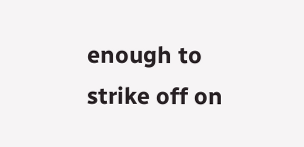enough to strike off on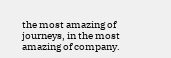the most amazing of journeys, in the most amazing of company.